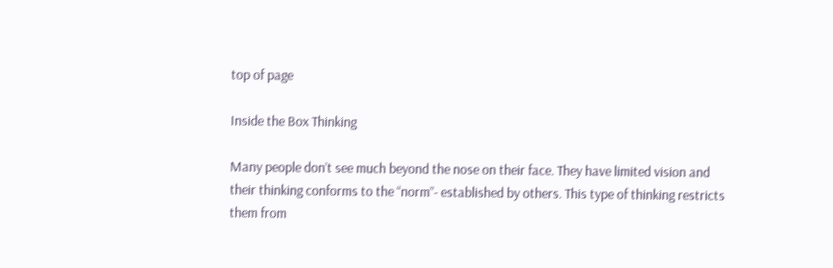top of page

Inside the Box Thinking

Many people don’t see much beyond the nose on their face. They have limited vision and their thinking conforms to the “norm”- established by others. This type of thinking restricts them from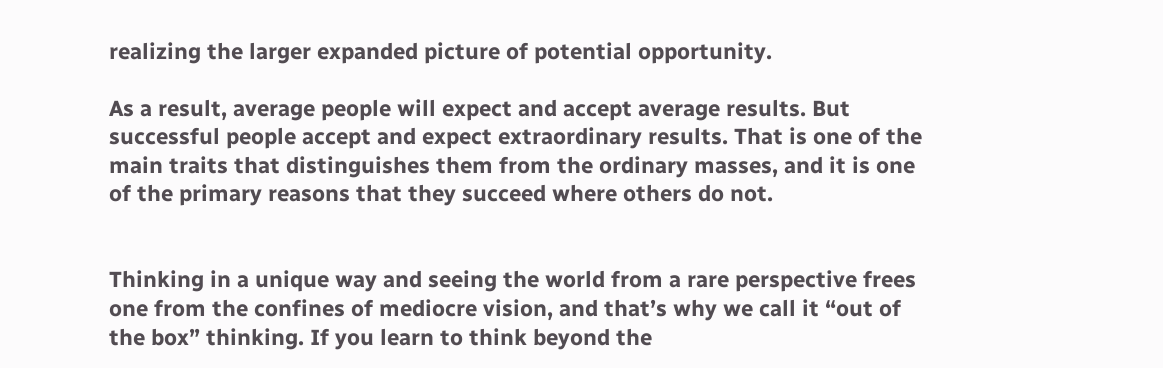realizing the larger expanded picture of potential opportunity.

As a result, average people will expect and accept average results. But successful people accept and expect extraordinary results. That is one of the main traits that distinguishes them from the ordinary masses, and it is one of the primary reasons that they succeed where others do not.


Thinking in a unique way and seeing the world from a rare perspective frees one from the confines of mediocre vision, and that’s why we call it “out of the box” thinking. If you learn to think beyond the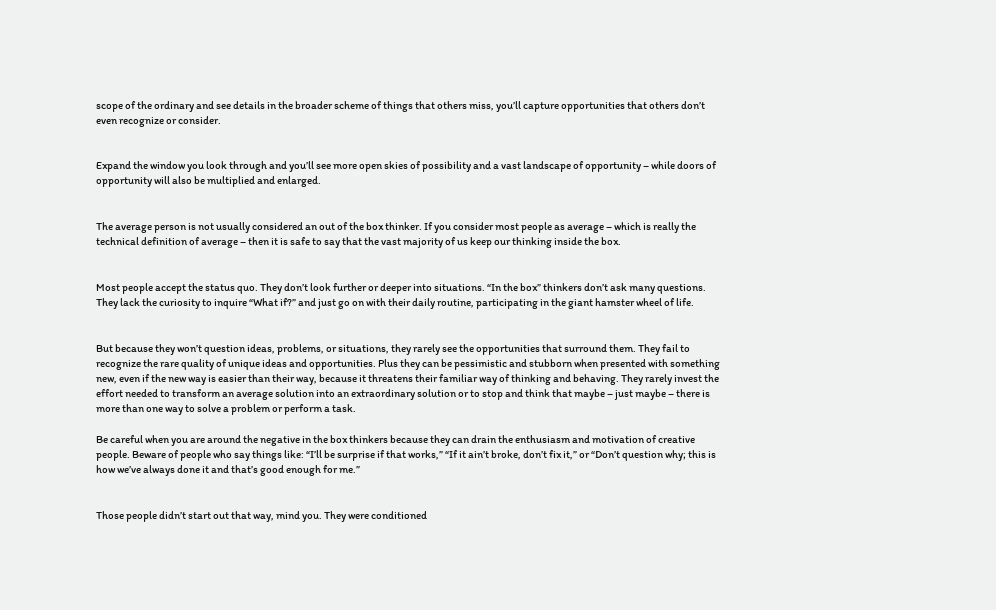scope of the ordinary and see details in the broader scheme of things that others miss, you’ll capture opportunities that others don’t even recognize or consider.


Expand the window you look through and you’ll see more open skies of possibility and a vast landscape of opportunity – while doors of opportunity will also be multiplied and enlarged.


The average person is not usually considered an out of the box thinker. If you consider most people as average – which is really the technical definition of average – then it is safe to say that the vast majority of us keep our thinking inside the box.


Most people accept the status quo. They don’t look further or deeper into situations. “In the box” thinkers don’t ask many questions. They lack the curiosity to inquire “What if?” and just go on with their daily routine, participating in the giant hamster wheel of life.


But because they won’t question ideas, problems, or situations, they rarely see the opportunities that surround them. They fail to recognize the rare quality of unique ideas and opportunities. Plus they can be pessimistic and stubborn when presented with something new, even if the new way is easier than their way, because it threatens their familiar way of thinking and behaving. They rarely invest the effort needed to transform an average solution into an extraordinary solution or to stop and think that maybe – just maybe – there is more than one way to solve a problem or perform a task.

Be careful when you are around the negative in the box thinkers because they can drain the enthusiasm and motivation of creative people. Beware of people who say things like: “I’ll be surprise if that works,” “If it ain’t broke, don’t fix it,” or “Don’t question why; this is how we’ve always done it and that’s good enough for me.”


Those people didn’t start out that way, mind you. They were conditioned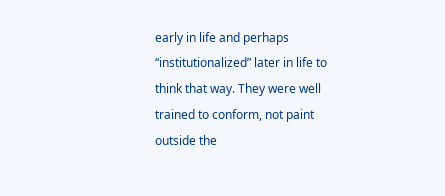early in life and perhaps “institutionalized” later in life to think that way. They were well trained to conform, not paint outside the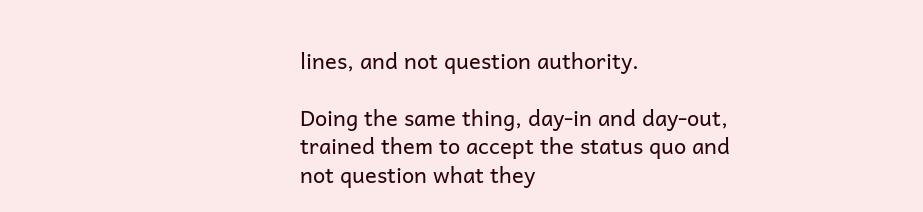lines, and not question authority.

Doing the same thing, day-in and day-out, trained them to accept the status quo and not question what they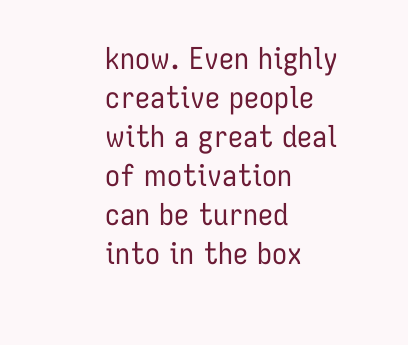know. Even highly creative people with a great deal of motivation can be turned into in the box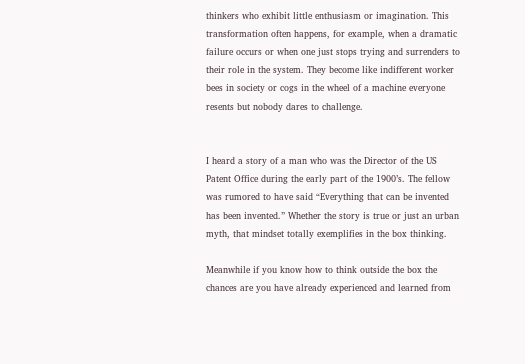thinkers who exhibit little enthusiasm or imagination. This transformation often happens, for example, when a dramatic failure occurs or when one just stops trying and surrenders to their role in the system. They become like indifferent worker bees in society or cogs in the wheel of a machine everyone resents but nobody dares to challenge.


I heard a story of a man who was the Director of the US Patent Office during the early part of the 1900’s. The fellow was rumored to have said “Everything that can be invented has been invented.” Whether the story is true or just an urban myth, that mindset totally exemplifies in the box thinking.

Meanwhile if you know how to think outside the box the chances are you have already experienced and learned from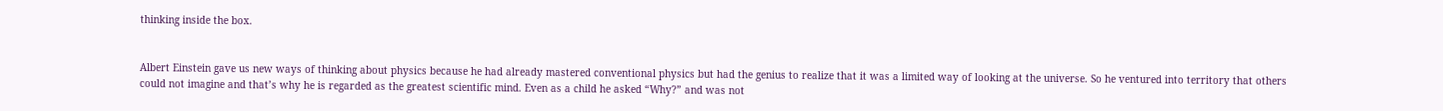thinking inside the box.


Albert Einstein gave us new ways of thinking about physics because he had already mastered conventional physics but had the genius to realize that it was a limited way of looking at the universe. So he ventured into territory that others could not imagine and that’s why he is regarded as the greatest scientific mind. Even as a child he asked “Why?” and was not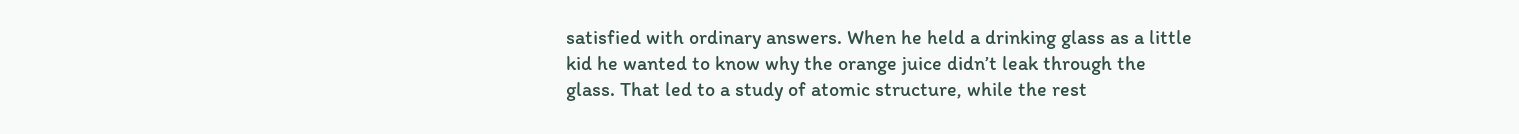satisfied with ordinary answers. When he held a drinking glass as a little kid he wanted to know why the orange juice didn’t leak through the glass. That led to a study of atomic structure, while the rest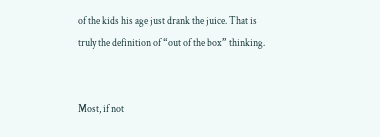of the kids his age just drank the juice. That is truly the definition of “out of the box” thinking.


Most, if not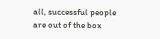all, successful people are out of the box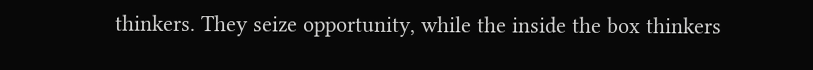thinkers. They seize opportunity, while the inside the box thinkers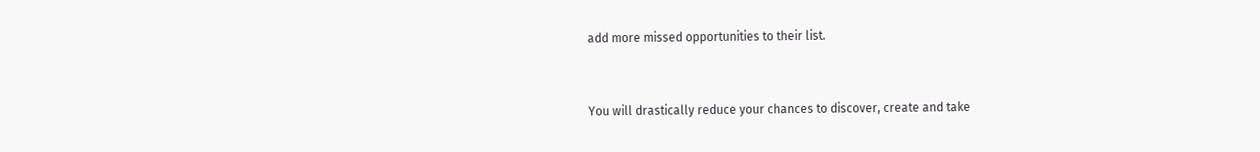add more missed opportunities to their list.


You will drastically reduce your chances to discover, create and take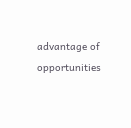advantage of opportunities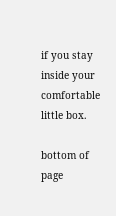if you stay inside your comfortable little box.

bottom of page